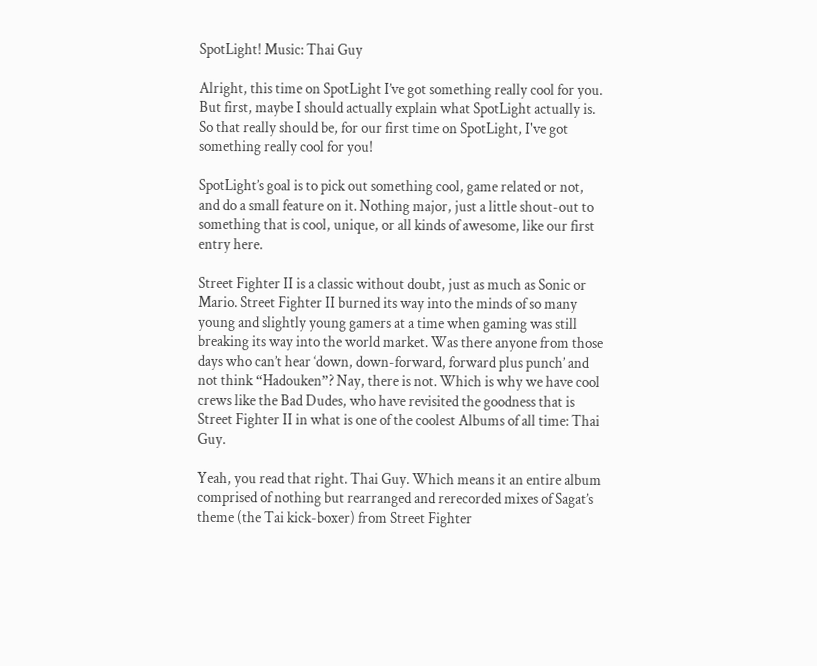SpotLight! Music: Thai Guy

Alright, this time on SpotLight I’ve got something really cool for you. But first, maybe I should actually explain what SpotLight actually is. So that really should be, for our first time on SpotLight, I've got something really cool for you!

SpotLight’s goal is to pick out something cool, game related or not, and do a small feature on it. Nothing major, just a little shout-out to something that is cool, unique, or all kinds of awesome, like our first entry here.

Street Fighter II is a classic without doubt, just as much as Sonic or Mario. Street Fighter II burned its way into the minds of so many young and slightly young gamers at a time when gaming was still breaking its way into the world market. Was there anyone from those days who can’t hear ‘down, down-forward, forward plus punch’ and not think “Hadouken”? Nay, there is not. Which is why we have cool crews like the Bad Dudes, who have revisited the goodness that is Street Fighter II in what is one of the coolest Albums of all time: Thai Guy.

Yeah, you read that right. Thai Guy. Which means it an entire album comprised of nothing but rearranged and rerecorded mixes of Sagat’s theme (the Tai kick-boxer) from Street Fighter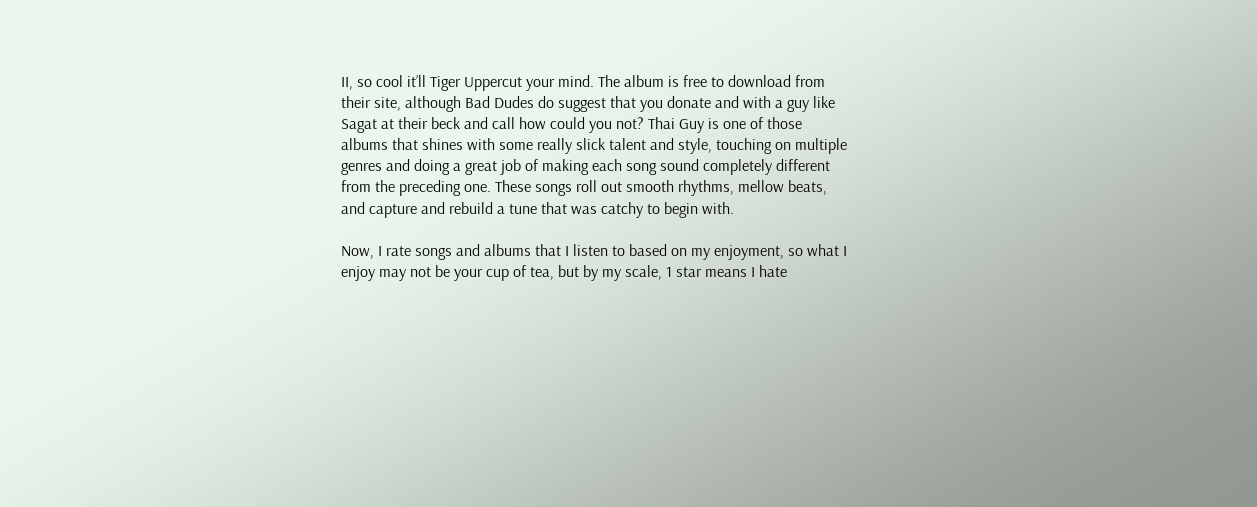II, so cool it’ll Tiger Uppercut your mind. The album is free to download from their site, although Bad Dudes do suggest that you donate and with a guy like Sagat at their beck and call how could you not? Thai Guy is one of those albums that shines with some really slick talent and style, touching on multiple genres and doing a great job of making each song sound completely different from the preceding one. These songs roll out smooth rhythms, mellow beats, and capture and rebuild a tune that was catchy to begin with.

Now, I rate songs and albums that I listen to based on my enjoyment, so what I enjoy may not be your cup of tea, but by my scale, 1 star means I hate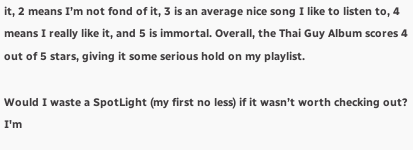it, 2 means I’m not fond of it, 3 is an average nice song I like to listen to, 4 means I really like it, and 5 is immortal. Overall, the Thai Guy Album scores 4 out of 5 stars, giving it some serious hold on my playlist.

Would I waste a SpotLight (my first no less) if it wasn’t worth checking out? I'm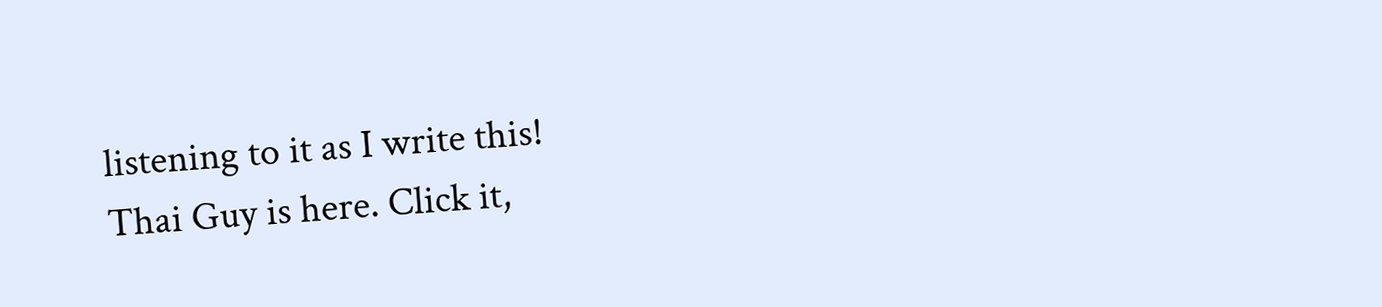listening to it as I write this!
Thai Guy is here. Click it,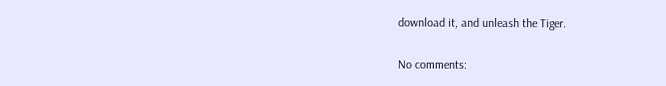download it, and unleash the Tiger.

No comments: